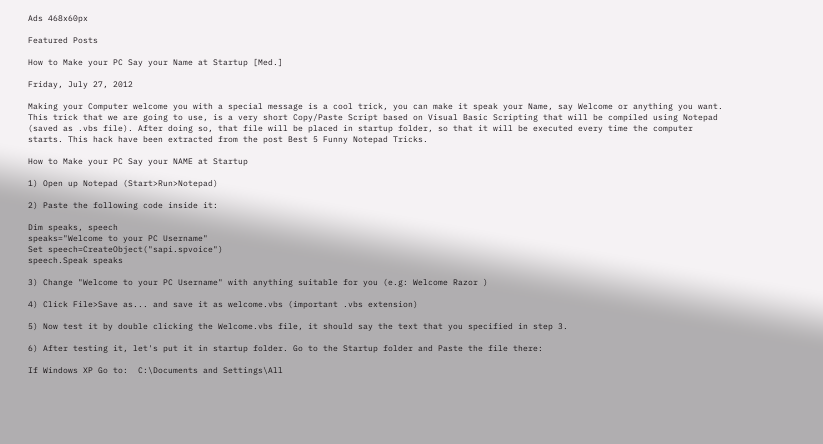Ads 468x60px

Featured Posts

How to Make your PC Say your Name at Startup [Med.]

Friday, July 27, 2012

Making your Computer welcome you with a special message is a cool trick, you can make it speak your Name, say Welcome or anything you want. This trick that we are going to use, is a very short Copy/Paste Script based on Visual Basic Scripting that will be compiled using Notepad (saved as .vbs file). After doing so, that file will be placed in startup folder, so that it will be executed every time the computer starts. This hack have been extracted from the post Best 5 Funny Notepad Tricks.

How to Make your PC Say your NAME at Startup

1) Open up Notepad (Start>Run>Notepad)

2) Paste the following code inside it:

Dim speaks, speech
speaks="Welcome to your PC Username"
Set speech=CreateObject("sapi.spvoice")
speech.Speak speaks

3) Change "Welcome to your PC Username" with anything suitable for you (e.g: Welcome Razor )

4) Click File>Save as... and save it as welcome.vbs (important .vbs extension)

5) Now test it by double clicking the Welcome.vbs file, it should say the text that you specified in step 3.

6) After testing it, let's put it in startup folder. Go to the Startup folder and Paste the file there:

If Windows XP Go to:  C:\Documents and Settings\All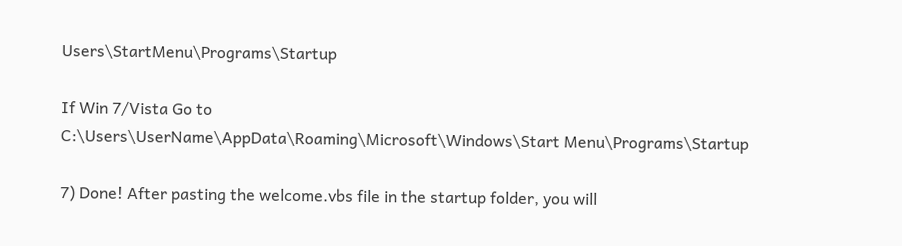Users\StartMenu\Programs\Startup

If Win 7/Vista Go to
C:\Users\UserName\AppData\Roaming\Microsoft\Windows\Start Menu\Programs\Startup

7) Done! After pasting the welcome.vbs file in the startup folder, you will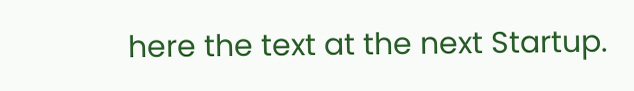here the text at the next Startup.